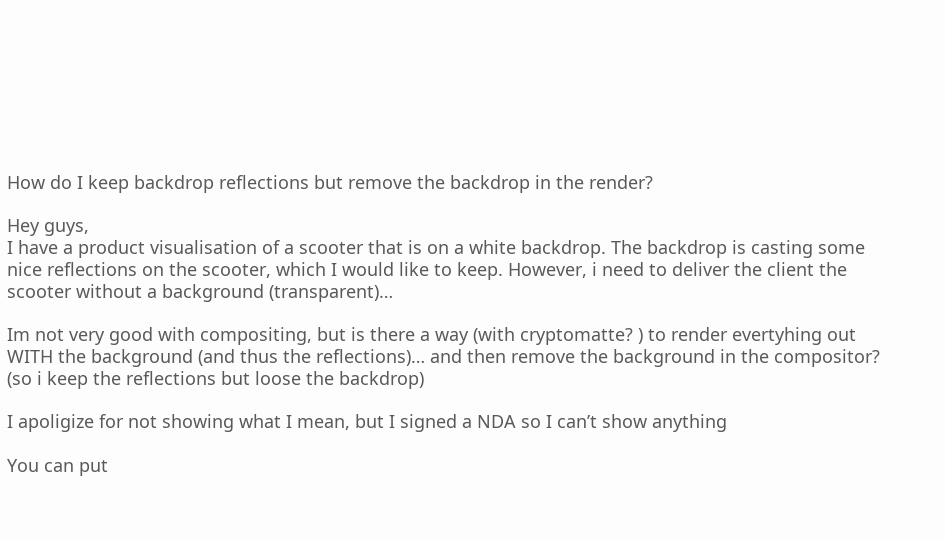How do I keep backdrop reflections but remove the backdrop in the render?

Hey guys,
I have a product visualisation of a scooter that is on a white backdrop. The backdrop is casting some nice reflections on the scooter, which I would like to keep. However, i need to deliver the client the scooter without a background (transparent)…

Im not very good with compositing, but is there a way (with cryptomatte? ) to render evertyhing out WITH the background (and thus the reflections)… and then remove the background in the compositor? (so i keep the reflections but loose the backdrop)

I apoligize for not showing what I mean, but I signed a NDA so I can’t show anything

You can put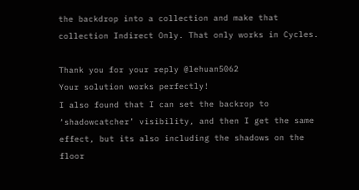the backdrop into a collection and make that collection Indirect Only. That only works in Cycles.

Thank you for your reply @lehuan5062
Your solution works perfectly!
I also found that I can set the backrop to ‘shadowcatcher’ visibility, and then I get the same effect, but its also including the shadows on the floor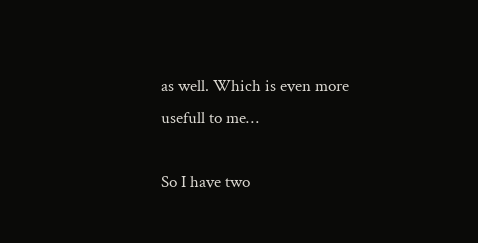as well. Which is even more usefull to me…

So I have two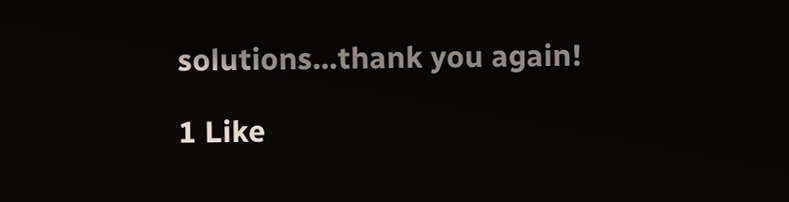solutions…thank you again!

1 Like